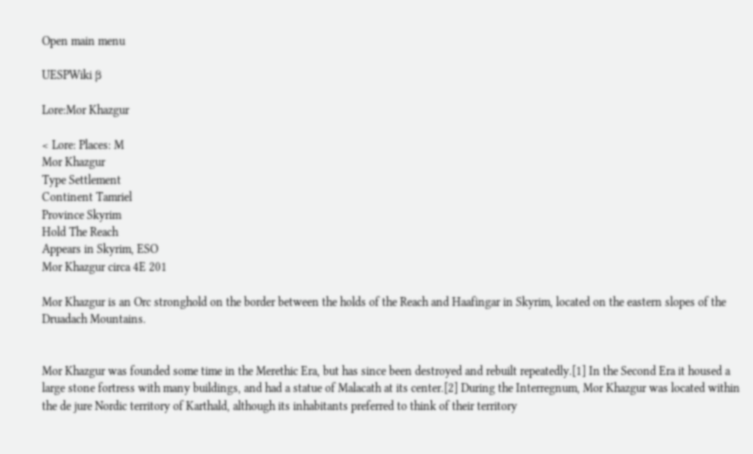Open main menu

UESPWiki β

Lore:Mor Khazgur

< Lore: Places: M
Mor Khazgur
Type Settlement
Continent Tamriel
Province Skyrim
Hold The Reach
Appears in Skyrim, ESO
Mor Khazgur circa 4E 201

Mor Khazgur is an Orc stronghold on the border between the holds of the Reach and Haafingar in Skyrim, located on the eastern slopes of the Druadach Mountains.


Mor Khazgur was founded some time in the Merethic Era, but has since been destroyed and rebuilt repeatedly.[1] In the Second Era it housed a large stone fortress with many buildings, and had a statue of Malacath at its center.[2] During the Interregnum, Mor Khazgur was located within the de jure Nordic territory of Karthald, although its inhabitants preferred to think of their territory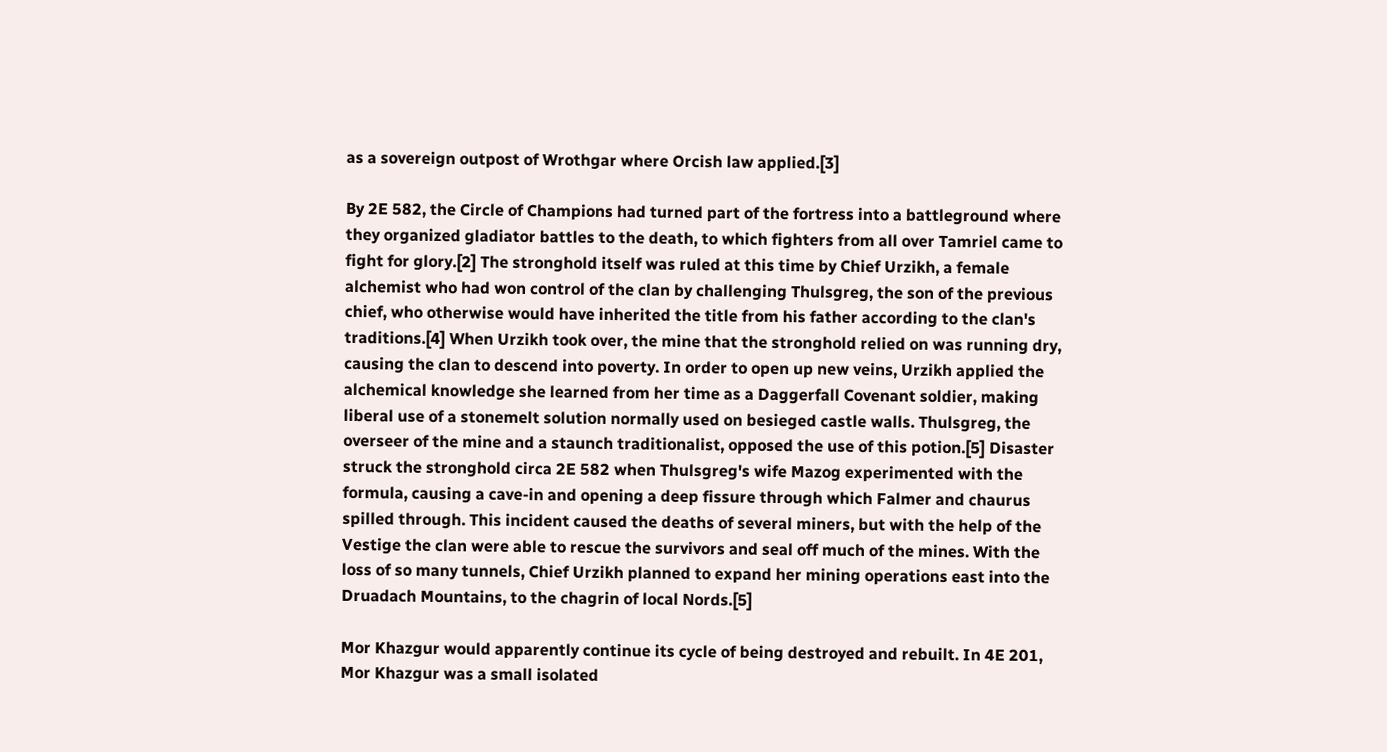as a sovereign outpost of Wrothgar where Orcish law applied.[3]

By 2E 582, the Circle of Champions had turned part of the fortress into a battleground where they organized gladiator battles to the death, to which fighters from all over Tamriel came to fight for glory.[2] The stronghold itself was ruled at this time by Chief Urzikh, a female alchemist who had won control of the clan by challenging Thulsgreg, the son of the previous chief, who otherwise would have inherited the title from his father according to the clan's traditions.[4] When Urzikh took over, the mine that the stronghold relied on was running dry, causing the clan to descend into poverty. In order to open up new veins, Urzikh applied the alchemical knowledge she learned from her time as a Daggerfall Covenant soldier, making liberal use of a stonemelt solution normally used on besieged castle walls. Thulsgreg, the overseer of the mine and a staunch traditionalist, opposed the use of this potion.[5] Disaster struck the stronghold circa 2E 582 when Thulsgreg's wife Mazog experimented with the formula, causing a cave-in and opening a deep fissure through which Falmer and chaurus spilled through. This incident caused the deaths of several miners, but with the help of the Vestige the clan were able to rescue the survivors and seal off much of the mines. With the loss of so many tunnels, Chief Urzikh planned to expand her mining operations east into the Druadach Mountains, to the chagrin of local Nords.[5]

Mor Khazgur would apparently continue its cycle of being destroyed and rebuilt. In 4E 201, Mor Khazgur was a small isolated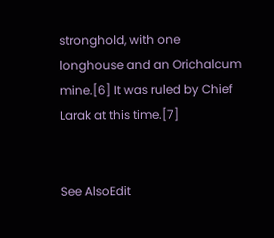stronghold, with one longhouse and an Orichalcum mine.[6] It was ruled by Chief Larak at this time.[7]


See AlsoEdit